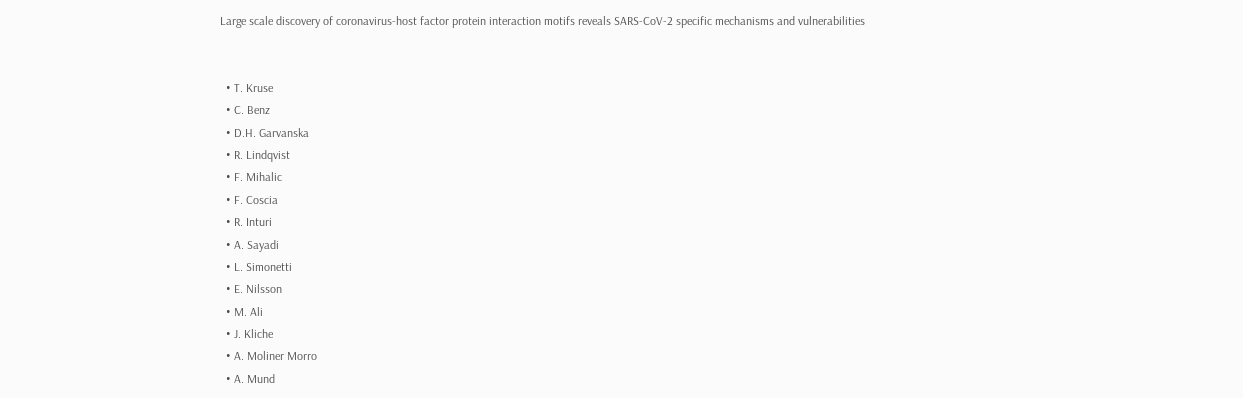Large scale discovery of coronavirus-host factor protein interaction motifs reveals SARS-CoV-2 specific mechanisms and vulnerabilities


  • T. Kruse
  • C. Benz
  • D.H. Garvanska
  • R. Lindqvist
  • F. Mihalic
  • F. Coscia
  • R. Inturi
  • A. Sayadi
  • L. Simonetti
  • E. Nilsson
  • M. Ali
  • J. Kliche
  • A. Moliner Morro
  • A. Mund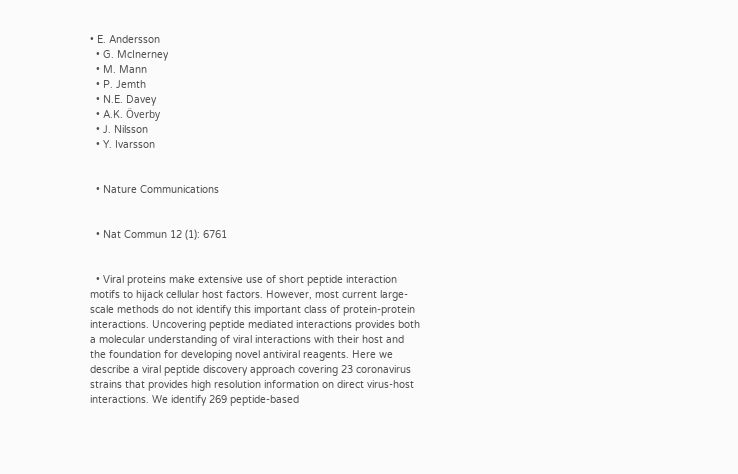• E. Andersson
  • G. McInerney
  • M. Mann
  • P. Jemth
  • N.E. Davey
  • A.K. Överby
  • J. Nilsson
  • Y. Ivarsson


  • Nature Communications


  • Nat Commun 12 (1): 6761


  • Viral proteins make extensive use of short peptide interaction motifs to hijack cellular host factors. However, most current large-scale methods do not identify this important class of protein-protein interactions. Uncovering peptide mediated interactions provides both a molecular understanding of viral interactions with their host and the foundation for developing novel antiviral reagents. Here we describe a viral peptide discovery approach covering 23 coronavirus strains that provides high resolution information on direct virus-host interactions. We identify 269 peptide-based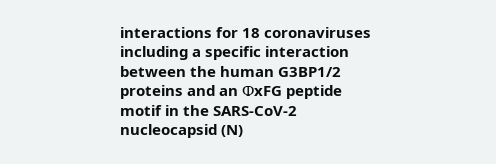interactions for 18 coronaviruses including a specific interaction between the human G3BP1/2 proteins and an ΦxFG peptide motif in the SARS-CoV-2 nucleocapsid (N)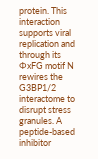protein. This interaction supports viral replication and through its ΦxFG motif N rewires the G3BP1/2 interactome to disrupt stress granules. A peptide-based inhibitor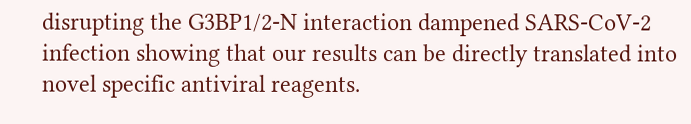disrupting the G3BP1/2-N interaction dampened SARS-CoV-2 infection showing that our results can be directly translated into novel specific antiviral reagents.